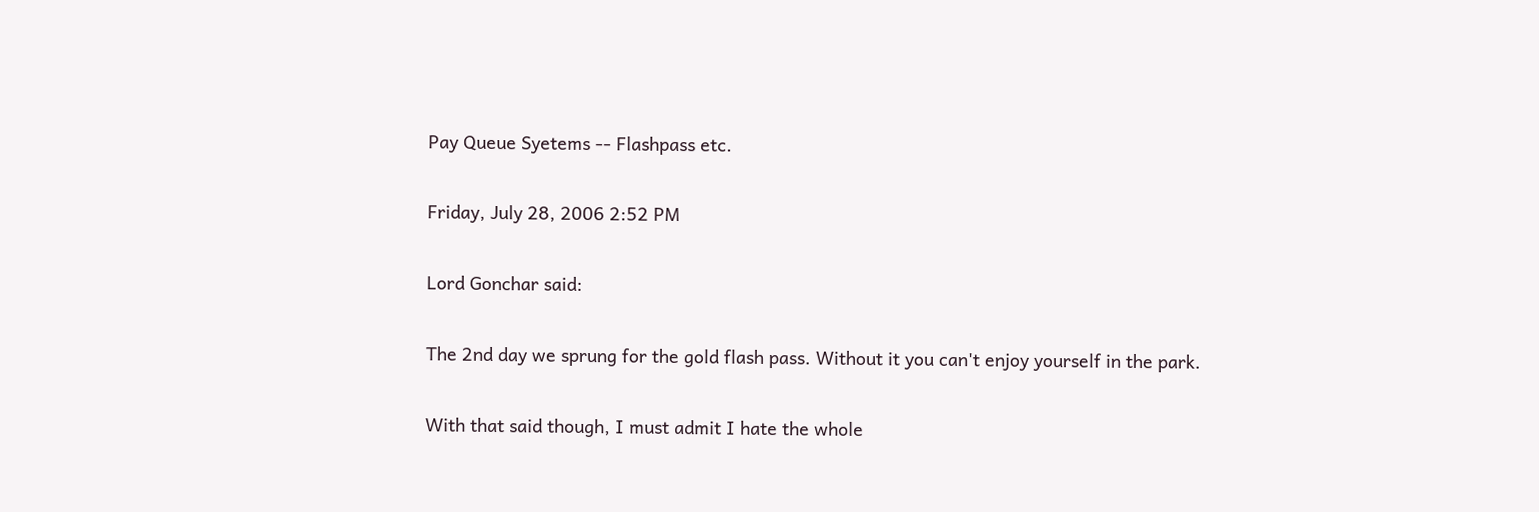Pay Queue Syetems -- Flashpass etc.

Friday, July 28, 2006 2:52 PM

Lord Gonchar said:

The 2nd day we sprung for the gold flash pass. Without it you can't enjoy yourself in the park.

With that said though, I must admit I hate the whole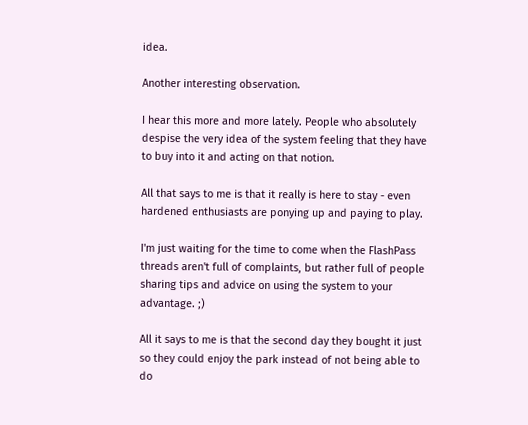idea.

Another interesting observation.

I hear this more and more lately. People who absolutely despise the very idea of the system feeling that they have to buy into it and acting on that notion.

All that says to me is that it really is here to stay - even hardened enthusiasts are ponying up and paying to play.

I'm just waiting for the time to come when the FlashPass threads aren't full of complaints, but rather full of people sharing tips and advice on using the system to your advantage. ;)

All it says to me is that the second day they bought it just so they could enjoy the park instead of not being able to do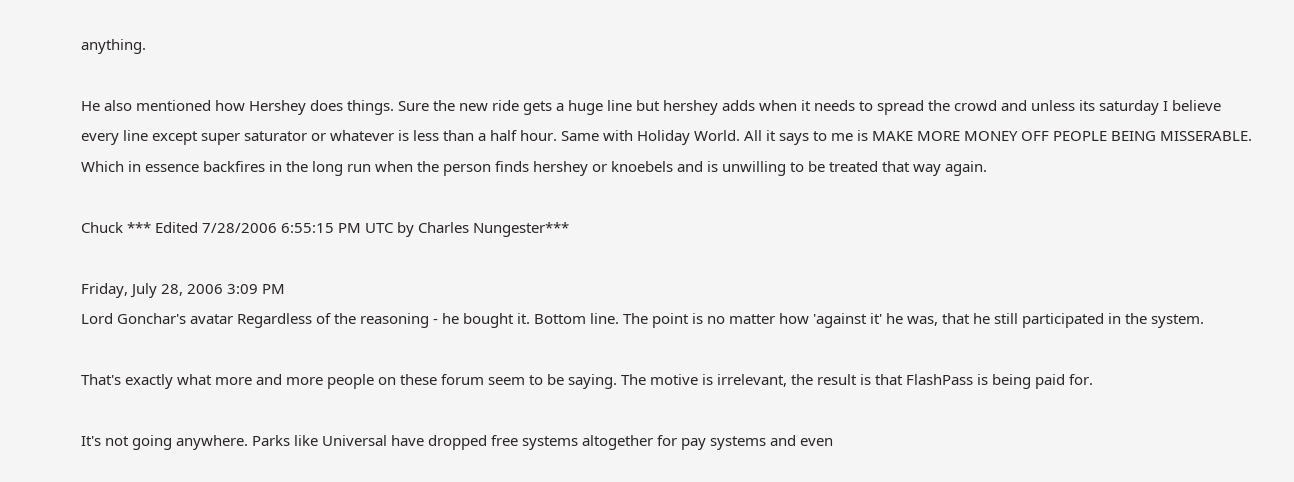anything.

He also mentioned how Hershey does things. Sure the new ride gets a huge line but hershey adds when it needs to spread the crowd and unless its saturday I believe every line except super saturator or whatever is less than a half hour. Same with Holiday World. All it says to me is MAKE MORE MONEY OFF PEOPLE BEING MISSERABLE. Which in essence backfires in the long run when the person finds hershey or knoebels and is unwilling to be treated that way again.

Chuck *** Edited 7/28/2006 6:55:15 PM UTC by Charles Nungester***

Friday, July 28, 2006 3:09 PM
Lord Gonchar's avatar Regardless of the reasoning - he bought it. Bottom line. The point is no matter how 'against it' he was, that he still participated in the system.

That's exactly what more and more people on these forum seem to be saying. The motive is irrelevant, the result is that FlashPass is being paid for.

It's not going anywhere. Parks like Universal have dropped free systems altogether for pay systems and even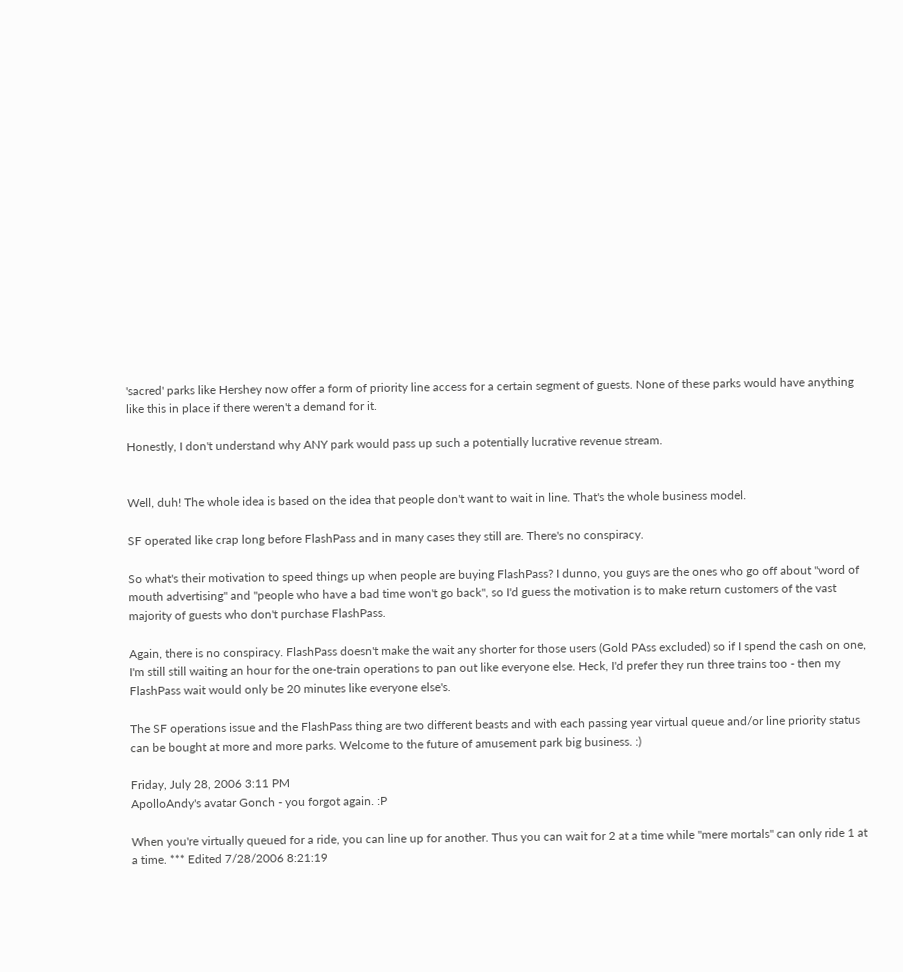'sacred' parks like Hershey now offer a form of priority line access for a certain segment of guests. None of these parks would have anything like this in place if there weren't a demand for it.

Honestly, I don't understand why ANY park would pass up such a potentially lucrative revenue stream.


Well, duh! The whole idea is based on the idea that people don't want to wait in line. That's the whole business model.

SF operated like crap long before FlashPass and in many cases they still are. There's no conspiracy.

So what's their motivation to speed things up when people are buying FlashPass? I dunno, you guys are the ones who go off about "word of mouth advertising" and "people who have a bad time won't go back", so I'd guess the motivation is to make return customers of the vast majority of guests who don't purchase FlashPass.

Again, there is no conspiracy. FlashPass doesn't make the wait any shorter for those users (Gold PAss excluded) so if I spend the cash on one, I'm still still waiting an hour for the one-train operations to pan out like everyone else. Heck, I'd prefer they run three trains too - then my FlashPass wait would only be 20 minutes like everyone else's.

The SF operations issue and the FlashPass thing are two different beasts and with each passing year virtual queue and/or line priority status can be bought at more and more parks. Welcome to the future of amusement park big business. :)

Friday, July 28, 2006 3:11 PM
ApolloAndy's avatar Gonch - you forgot again. :P

When you're virtually queued for a ride, you can line up for another. Thus you can wait for 2 at a time while "mere mortals" can only ride 1 at a time. *** Edited 7/28/2006 8:21:19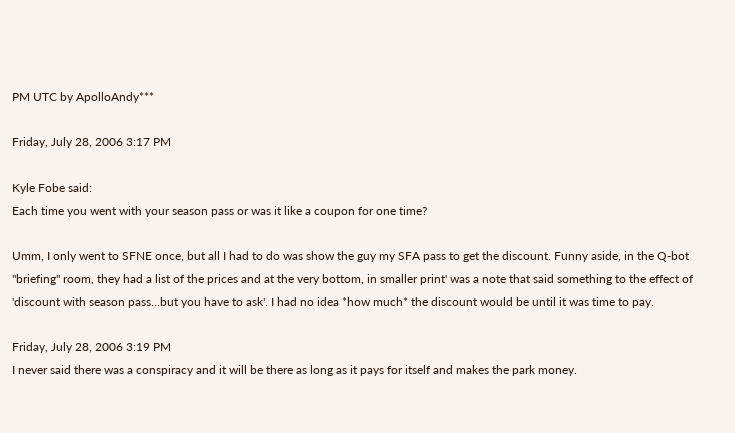PM UTC by ApolloAndy***

Friday, July 28, 2006 3:17 PM

Kyle Fobe said:
Each time you went with your season pass or was it like a coupon for one time?

Umm, I only went to SFNE once, but all I had to do was show the guy my SFA pass to get the discount. Funny aside, in the Q-bot "briefing" room, they had a list of the prices and at the very bottom, in smaller print' was a note that said something to the effect of 'discount with season pass...but you have to ask'. I had no idea *how much* the discount would be until it was time to pay.

Friday, July 28, 2006 3:19 PM
I never said there was a conspiracy and it will be there as long as it pays for itself and makes the park money.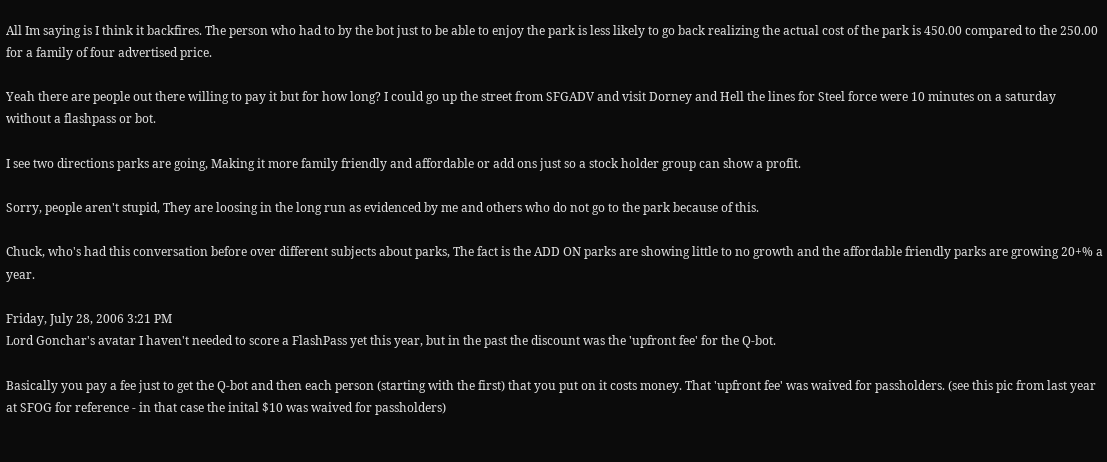All Im saying is I think it backfires. The person who had to by the bot just to be able to enjoy the park is less likely to go back realizing the actual cost of the park is 450.00 compared to the 250.00 for a family of four advertised price.

Yeah there are people out there willing to pay it but for how long? I could go up the street from SFGADV and visit Dorney and Hell the lines for Steel force were 10 minutes on a saturday without a flashpass or bot.

I see two directions parks are going, Making it more family friendly and affordable or add ons just so a stock holder group can show a profit.

Sorry, people aren't stupid, They are loosing in the long run as evidenced by me and others who do not go to the park because of this.

Chuck, who's had this conversation before over different subjects about parks, The fact is the ADD ON parks are showing little to no growth and the affordable friendly parks are growing 20+% a year.

Friday, July 28, 2006 3:21 PM
Lord Gonchar's avatar I haven't needed to score a FlashPass yet this year, but in the past the discount was the 'upfront fee' for the Q-bot.

Basically you pay a fee just to get the Q-bot and then each person (starting with the first) that you put on it costs money. That 'upfront fee' was waived for passholders. (see this pic from last year at SFOG for reference - in that case the inital $10 was waived for passholders)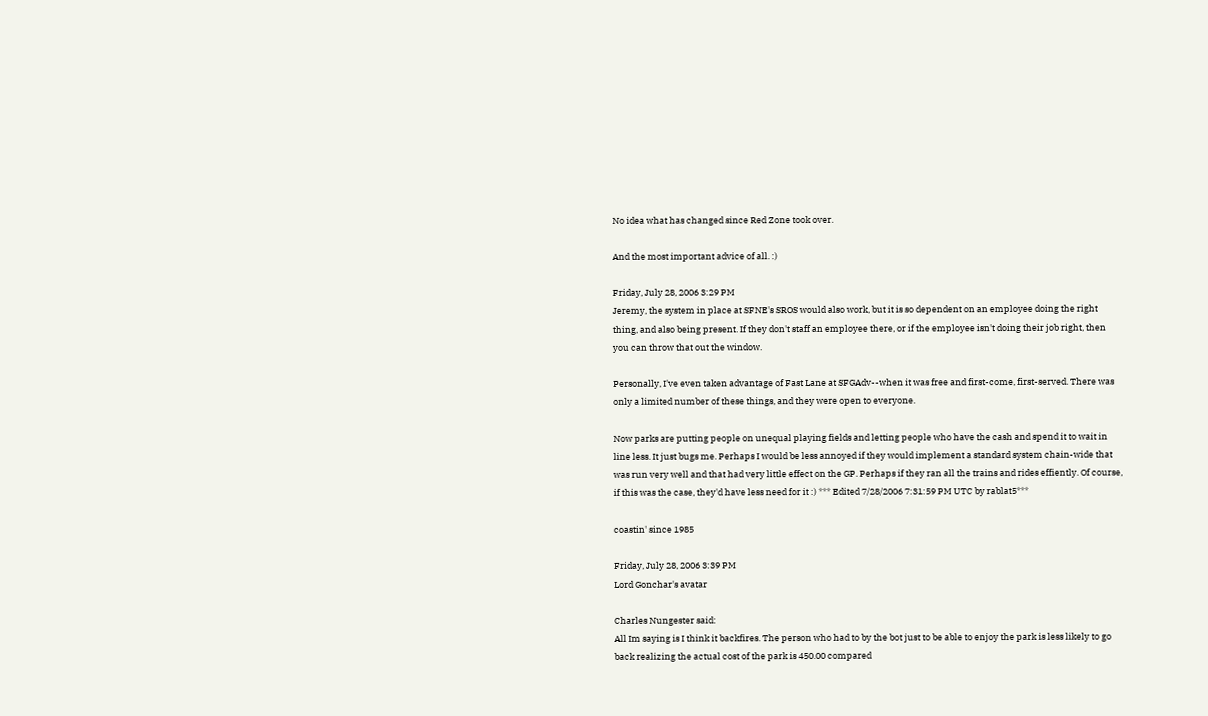No idea what has changed since Red Zone took over.

And the most important advice of all. :)

Friday, July 28, 2006 3:29 PM
Jeremy, the system in place at SFNE's SROS would also work, but it is so dependent on an employee doing the right thing, and also being present. If they don't staff an employee there, or if the employee isn't doing their job right, then you can throw that out the window.

Personally, I've even taken advantage of Fast Lane at SFGAdv--when it was free and first-come, first-served. There was only a limited number of these things, and they were open to everyone.

Now parks are putting people on unequal playing fields and letting people who have the cash and spend it to wait in line less. It just bugs me. Perhaps I would be less annoyed if they would implement a standard system chain-wide that was run very well and that had very little effect on the GP. Perhaps if they ran all the trains and rides effiently. Of course, if this was the case, they'd have less need for it :) *** Edited 7/28/2006 7:31:59 PM UTC by rablat5***

coastin' since 1985

Friday, July 28, 2006 3:39 PM
Lord Gonchar's avatar

Charles Nungester said:
All Im saying is I think it backfires. The person who had to by the bot just to be able to enjoy the park is less likely to go back realizing the actual cost of the park is 450.00 compared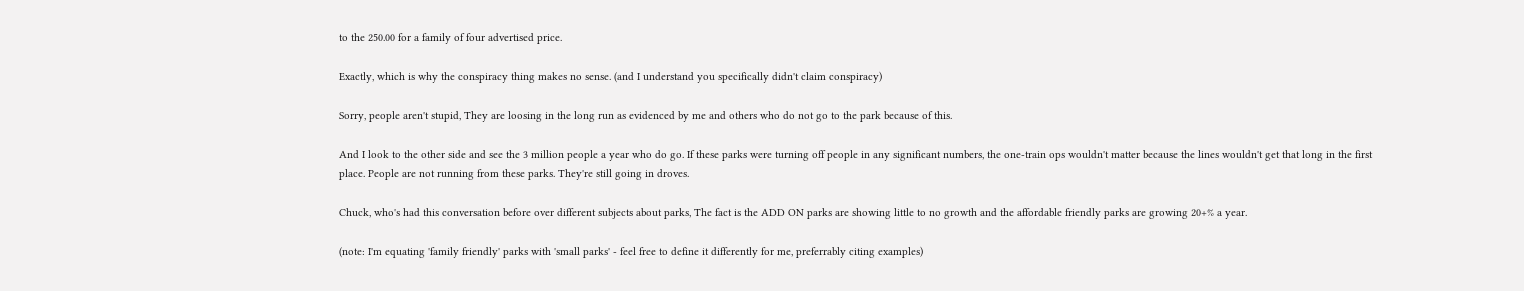to the 250.00 for a family of four advertised price.

Exactly, which is why the conspiracy thing makes no sense. (and I understand you specifically didn't claim conspiracy)

Sorry, people aren't stupid, They are loosing in the long run as evidenced by me and others who do not go to the park because of this.

And I look to the other side and see the 3 million people a year who do go. If these parks were turning off people in any significant numbers, the one-train ops wouldn't matter because the lines wouldn't get that long in the first place. People are not running from these parks. They're still going in droves.

Chuck, who's had this conversation before over different subjects about parks, The fact is the ADD ON parks are showing little to no growth and the affordable friendly parks are growing 20+% a year.

(note: I'm equating 'family friendly' parks with 'small parks' - feel free to define it differently for me, preferrably citing examples)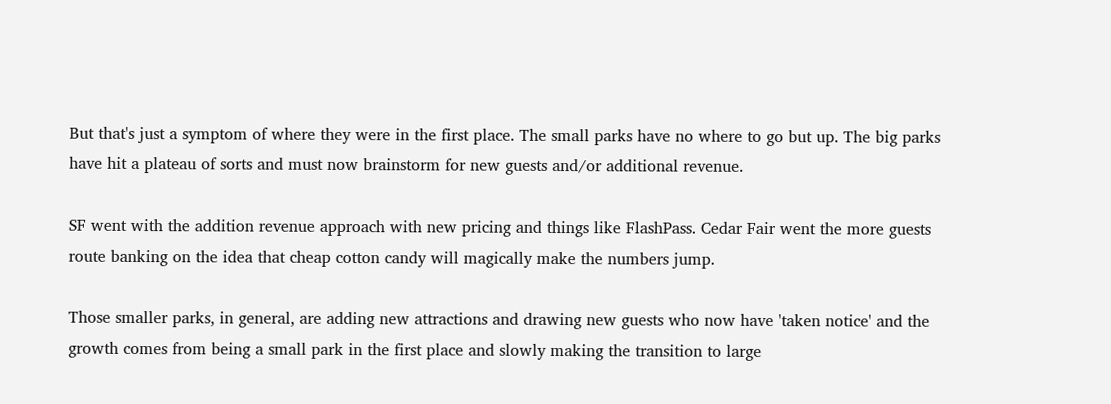But that's just a symptom of where they were in the first place. The small parks have no where to go but up. The big parks have hit a plateau of sorts and must now brainstorm for new guests and/or additional revenue.

SF went with the addition revenue approach with new pricing and things like FlashPass. Cedar Fair went the more guests route banking on the idea that cheap cotton candy will magically make the numbers jump.

Those smaller parks, in general, are adding new attractions and drawing new guests who now have 'taken notice' and the growth comes from being a small park in the first place and slowly making the transition to large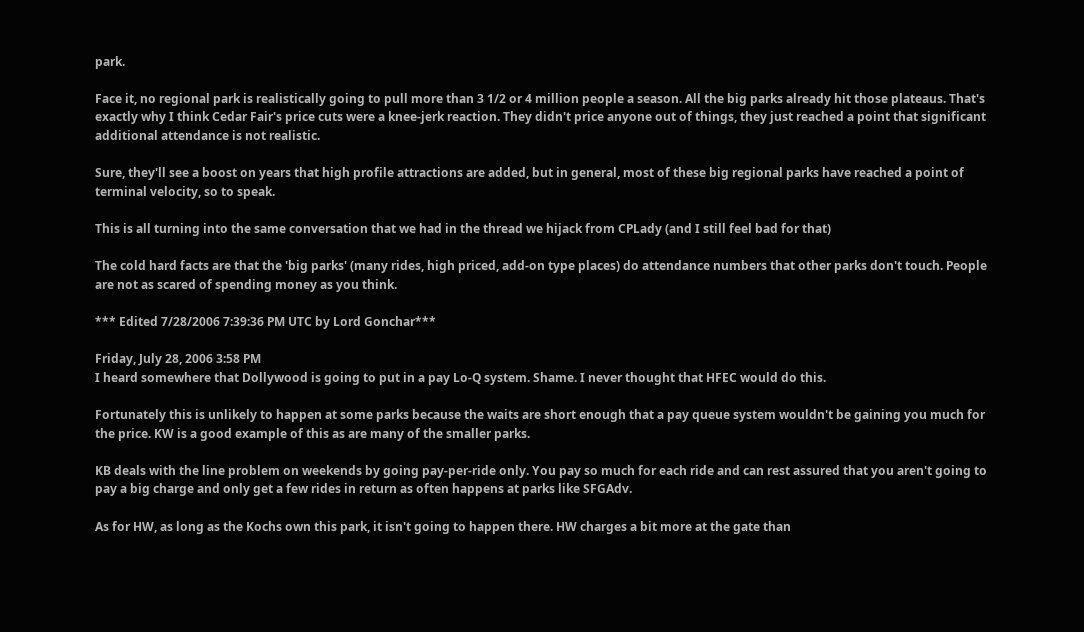park.

Face it, no regional park is realistically going to pull more than 3 1/2 or 4 million people a season. All the big parks already hit those plateaus. That's exactly why I think Cedar Fair's price cuts were a knee-jerk reaction. They didn't price anyone out of things, they just reached a point that significant additional attendance is not realistic.

Sure, they'll see a boost on years that high profile attractions are added, but in general, most of these big regional parks have reached a point of terminal velocity, so to speak.

This is all turning into the same conversation that we had in the thread we hijack from CPLady (and I still feel bad for that)

The cold hard facts are that the 'big parks' (many rides, high priced, add-on type places) do attendance numbers that other parks don't touch. People are not as scared of spending money as you think.

*** Edited 7/28/2006 7:39:36 PM UTC by Lord Gonchar***

Friday, July 28, 2006 3:58 PM
I heard somewhere that Dollywood is going to put in a pay Lo-Q system. Shame. I never thought that HFEC would do this.

Fortunately this is unlikely to happen at some parks because the waits are short enough that a pay queue system wouldn't be gaining you much for the price. KW is a good example of this as are many of the smaller parks.

KB deals with the line problem on weekends by going pay-per-ride only. You pay so much for each ride and can rest assured that you aren't going to pay a big charge and only get a few rides in return as often happens at parks like SFGAdv.

As for HW, as long as the Kochs own this park, it isn't going to happen there. HW charges a bit more at the gate than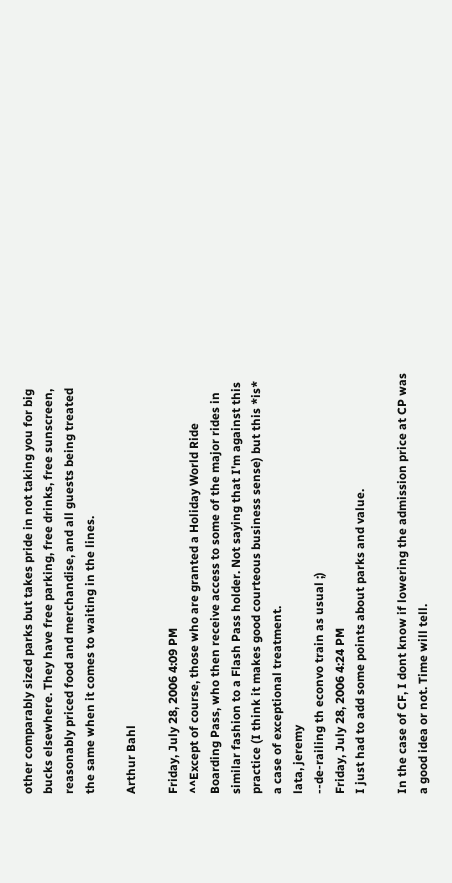other comparably sized parks but takes pride in not taking you for big bucks elsewhere. They have free parking, free drinks, free sunscreen, reasonably priced food and merchandise, and all guests being treated the same when it comes to waiting in the lines.

Arthur Bahl

Friday, July 28, 2006 4:09 PM
^^Except of course, those who are granted a Holiday World Ride Boarding Pass, who then receive access to some of the major rides in similar fashion to a Flash Pass holder. Not saying that I'm against this practice (I think it makes good courteous business sense) but this *is* a case of exceptional treatment.
lata, jeremy
--de-railing th econvo train as usual ;)
Friday, July 28, 2006 4:24 PM
I just had to add some points about parks and value.

In the case of CF, I dont know if lowering the admission price at CP was a good idea or not. Time will tell.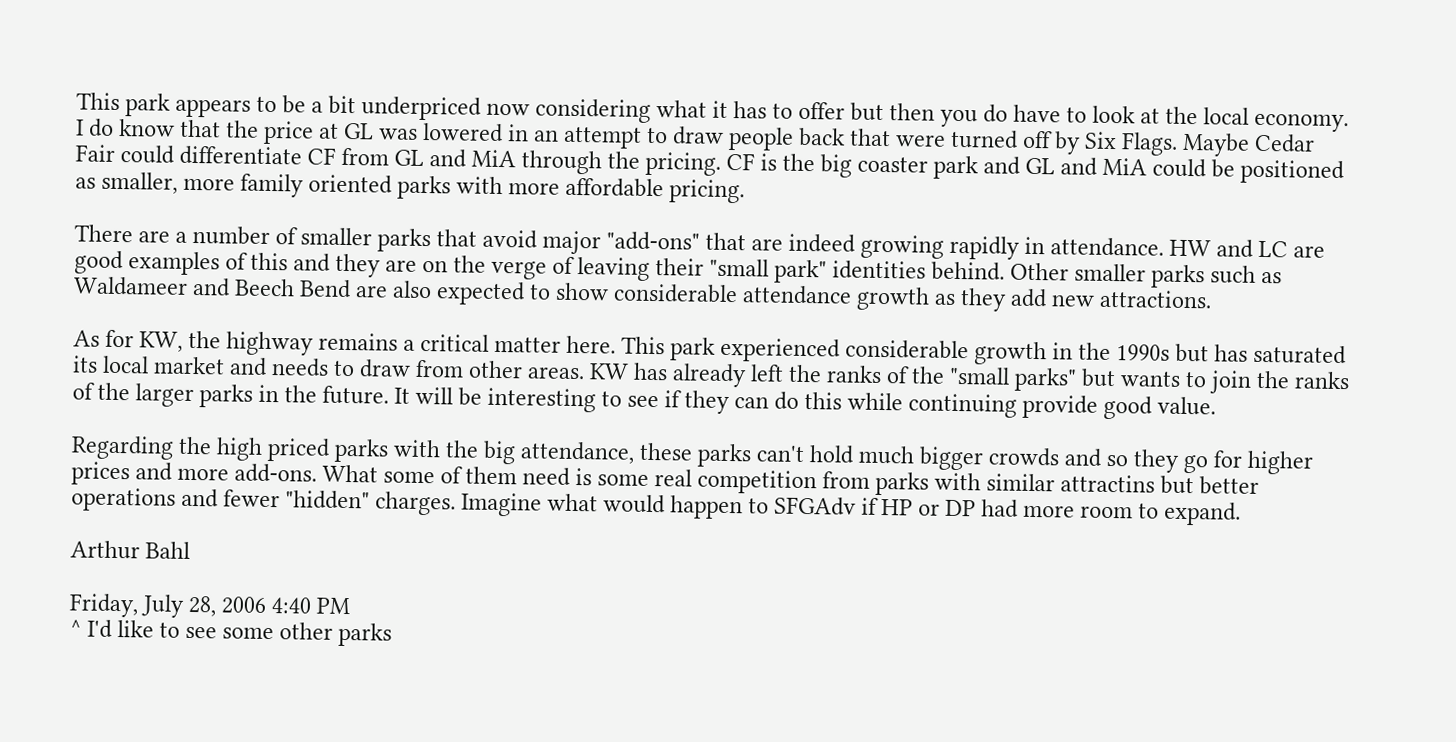This park appears to be a bit underpriced now considering what it has to offer but then you do have to look at the local economy. I do know that the price at GL was lowered in an attempt to draw people back that were turned off by Six Flags. Maybe Cedar Fair could differentiate CF from GL and MiA through the pricing. CF is the big coaster park and GL and MiA could be positioned as smaller, more family oriented parks with more affordable pricing.

There are a number of smaller parks that avoid major "add-ons" that are indeed growing rapidly in attendance. HW and LC are good examples of this and they are on the verge of leaving their "small park" identities behind. Other smaller parks such as Waldameer and Beech Bend are also expected to show considerable attendance growth as they add new attractions.

As for KW, the highway remains a critical matter here. This park experienced considerable growth in the 1990s but has saturated its local market and needs to draw from other areas. KW has already left the ranks of the "small parks" but wants to join the ranks of the larger parks in the future. It will be interesting to see if they can do this while continuing provide good value.

Regarding the high priced parks with the big attendance, these parks can't hold much bigger crowds and so they go for higher prices and more add-ons. What some of them need is some real competition from parks with similar attractins but better operations and fewer "hidden" charges. Imagine what would happen to SFGAdv if HP or DP had more room to expand.

Arthur Bahl

Friday, July 28, 2006 4:40 PM
^ I'd like to see some other parks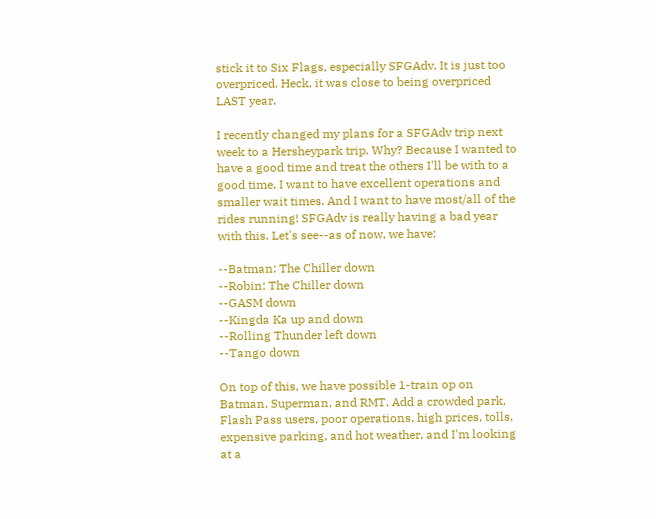stick it to Six Flags, especially SFGAdv. It is just too overpriced. Heck, it was close to being overpriced LAST year.

I recently changed my plans for a SFGAdv trip next week to a Hersheypark trip. Why? Because I wanted to have a good time and treat the others I'll be with to a good time. I want to have excellent operations and smaller wait times. And I want to have most/all of the rides running! SFGAdv is really having a bad year with this. Let's see--as of now, we have:

--Batman: The Chiller down
--Robin: The Chiller down
--GASM down
--Kingda Ka up and down
--Rolling Thunder left down
--Tango down

On top of this, we have possible 1-train op on Batman, Superman, and RMT. Add a crowded park, Flash Pass users, poor operations, high prices, tolls, expensive parking, and hot weather, and I'm looking at a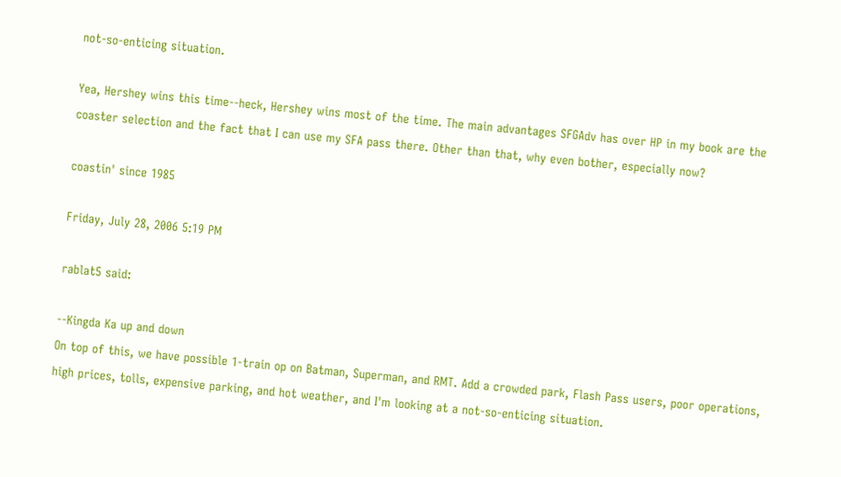not-so-enticing situation.

Yea, Hershey wins this time--heck, Hershey wins most of the time. The main advantages SFGAdv has over HP in my book are the coaster selection and the fact that I can use my SFA pass there. Other than that, why even bother, especially now?

coastin' since 1985

Friday, July 28, 2006 5:19 PM

rablat5 said:

--Kingda Ka up and down
On top of this, we have possible 1-train op on Batman, Superman, and RMT. Add a crowded park, Flash Pass users, poor operations, high prices, tolls, expensive parking, and hot weather, and I'm looking at a not-so-enticing situation.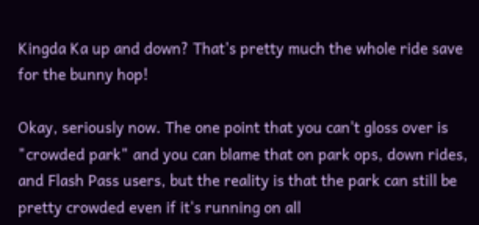Kingda Ka up and down? That's pretty much the whole ride save for the bunny hop!

Okay, seriously now. The one point that you can't gloss over is "crowded park" and you can blame that on park ops, down rides, and Flash Pass users, but the reality is that the park can still be pretty crowded even if it's running on all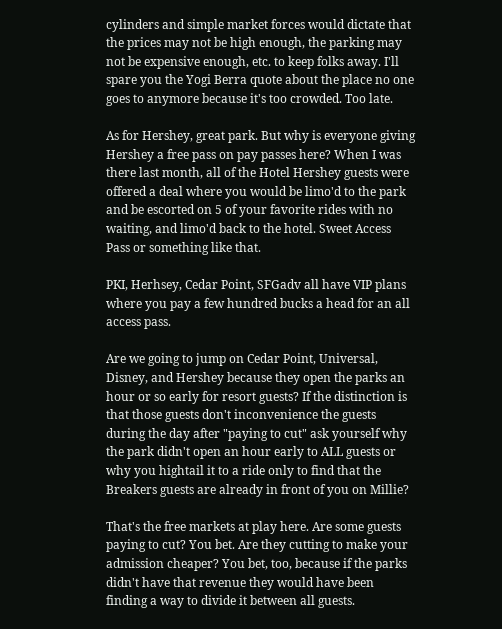cylinders and simple market forces would dictate that the prices may not be high enough, the parking may not be expensive enough, etc. to keep folks away. I'll spare you the Yogi Berra quote about the place no one goes to anymore because it's too crowded. Too late.

As for Hershey, great park. But why is everyone giving Hershey a free pass on pay passes here? When I was there last month, all of the Hotel Hershey guests were offered a deal where you would be limo'd to the park and be escorted on 5 of your favorite rides with no waiting, and limo'd back to the hotel. Sweet Access Pass or something like that.

PKI, Herhsey, Cedar Point, SFGadv all have VIP plans where you pay a few hundred bucks a head for an all access pass.

Are we going to jump on Cedar Point, Universal, Disney, and Hershey because they open the parks an hour or so early for resort guests? If the distinction is that those guests don't inconvenience the guests during the day after "paying to cut" ask yourself why the park didn't open an hour early to ALL guests or why you hightail it to a ride only to find that the Breakers guests are already in front of you on Millie?

That's the free markets at play here. Are some guests paying to cut? You bet. Are they cutting to make your admission cheaper? You bet, too, because if the parks didn't have that revenue they would have been finding a way to divide it between all guests.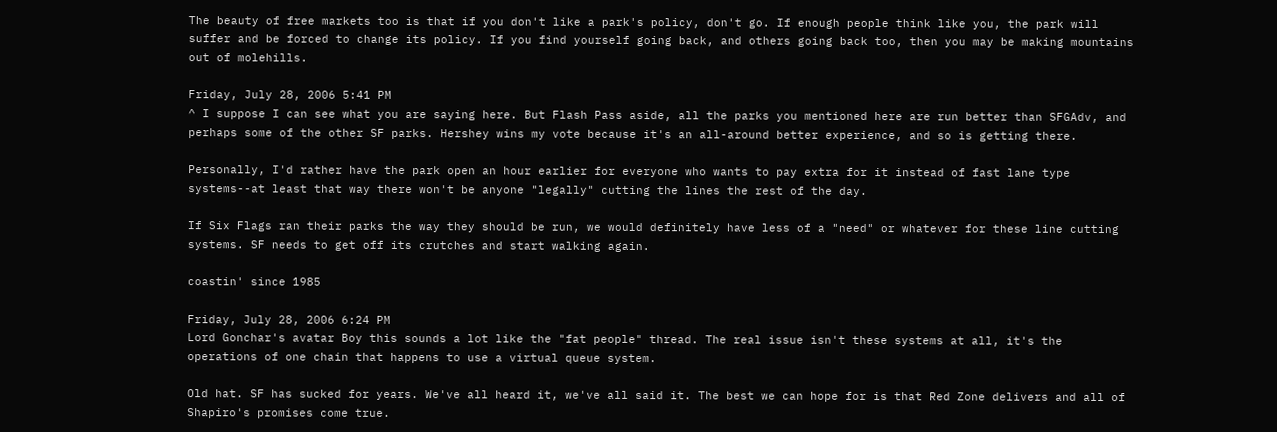The beauty of free markets too is that if you don't like a park's policy, don't go. If enough people think like you, the park will suffer and be forced to change its policy. If you find yourself going back, and others going back too, then you may be making mountains out of molehills.

Friday, July 28, 2006 5:41 PM
^ I suppose I can see what you are saying here. But Flash Pass aside, all the parks you mentioned here are run better than SFGAdv, and perhaps some of the other SF parks. Hershey wins my vote because it's an all-around better experience, and so is getting there.

Personally, I'd rather have the park open an hour earlier for everyone who wants to pay extra for it instead of fast lane type systems--at least that way there won't be anyone "legally" cutting the lines the rest of the day.

If Six Flags ran their parks the way they should be run, we would definitely have less of a "need" or whatever for these line cutting systems. SF needs to get off its crutches and start walking again.

coastin' since 1985

Friday, July 28, 2006 6:24 PM
Lord Gonchar's avatar Boy this sounds a lot like the "fat people" thread. The real issue isn't these systems at all, it's the operations of one chain that happens to use a virtual queue system.

Old hat. SF has sucked for years. We've all heard it, we've all said it. The best we can hope for is that Red Zone delivers and all of Shapiro's promises come true.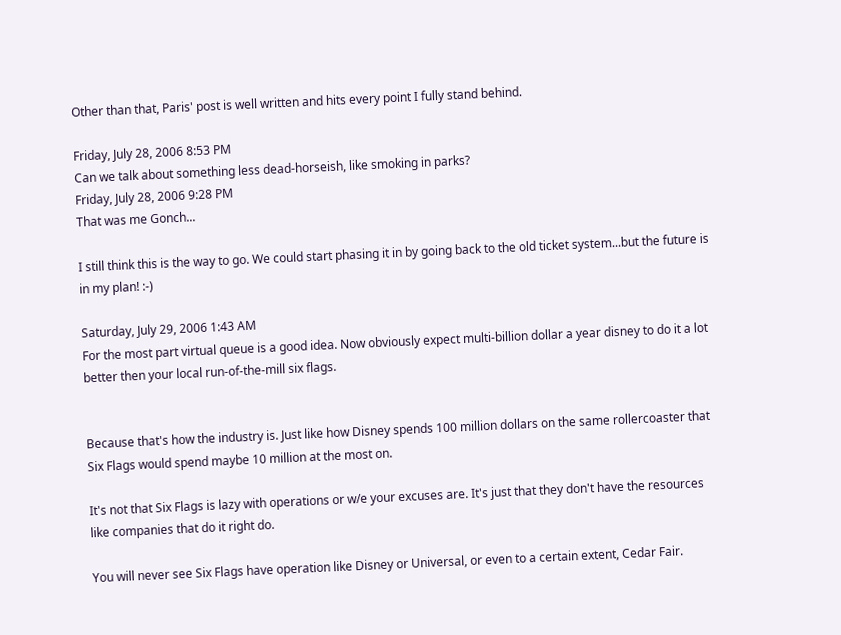Other than that, Paris' post is well written and hits every point I fully stand behind.

Friday, July 28, 2006 8:53 PM
Can we talk about something less dead-horseish, like smoking in parks?
Friday, July 28, 2006 9:28 PM
That was me Gonch...

I still think this is the way to go. We could start phasing it in by going back to the old ticket system...but the future is in my plan! :-)

Saturday, July 29, 2006 1:43 AM
For the most part virtual queue is a good idea. Now obviously expect multi-billion dollar a year disney to do it a lot better then your local run-of-the-mill six flags.


Because that's how the industry is. Just like how Disney spends 100 million dollars on the same rollercoaster that Six Flags would spend maybe 10 million at the most on.

It's not that Six Flags is lazy with operations or w/e your excuses are. It's just that they don't have the resources like companies that do it right do.

You will never see Six Flags have operation like Disney or Universal, or even to a certain extent, Cedar Fair.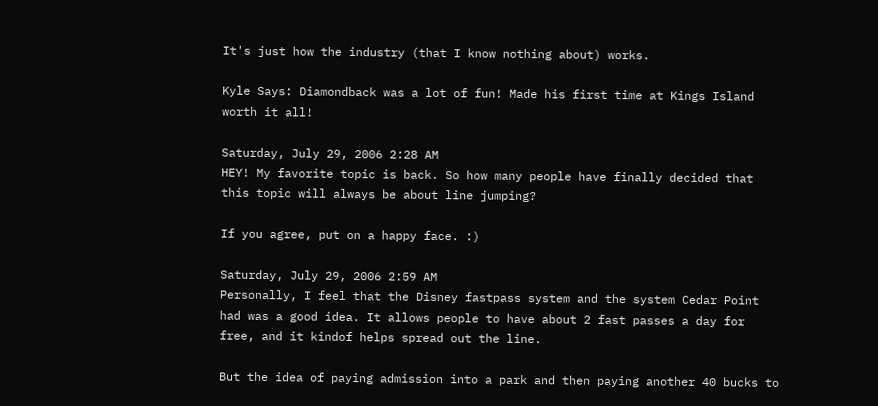It's just how the industry (that I know nothing about) works.

Kyle Says: Diamondback was a lot of fun! Made his first time at Kings Island worth it all!

Saturday, July 29, 2006 2:28 AM
HEY! My favorite topic is back. So how many people have finally decided that this topic will always be about line jumping?

If you agree, put on a happy face. :)

Saturday, July 29, 2006 2:59 AM
Personally, I feel that the Disney fastpass system and the system Cedar Point had was a good idea. It allows people to have about 2 fast passes a day for free, and it kindof helps spread out the line.

But the idea of paying admission into a park and then paying another 40 bucks to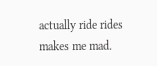actually ride rides makes me mad.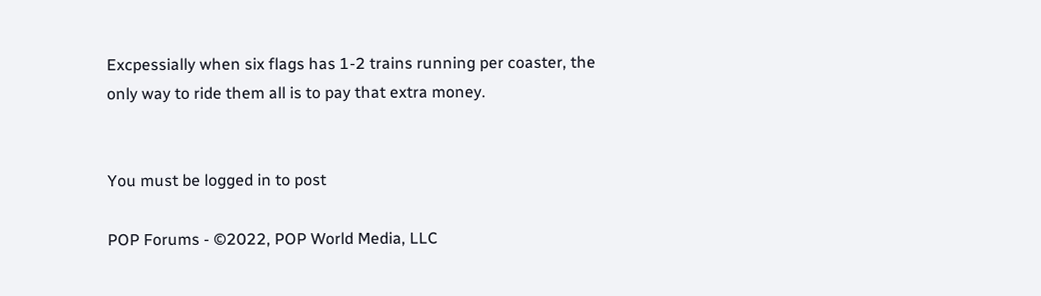Excpessially when six flags has 1-2 trains running per coaster, the only way to ride them all is to pay that extra money.


You must be logged in to post

POP Forums - ©2022, POP World Media, LLC